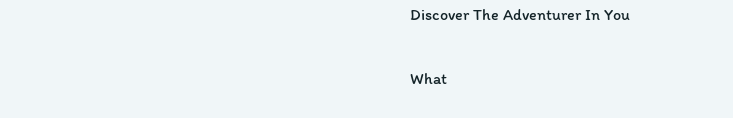Discover The Adventurer In You

What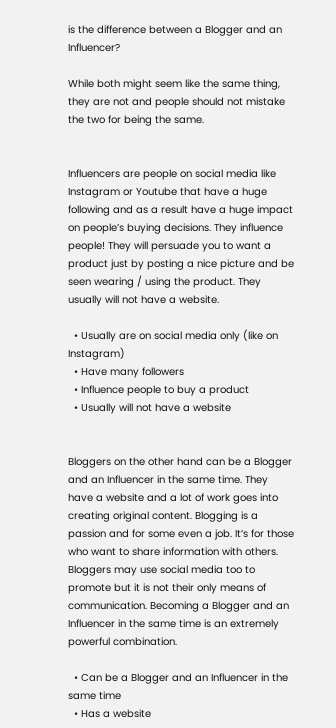is the difference between a Blogger and an Influencer?

While both might seem like the same thing, they are not and people should not mistake the two for being the same.


Influencers are people on social media like Instagram or Youtube that have a huge following and as a result have a huge impact on people’s buying decisions. They influence people! They will persuade you to want a product just by posting a nice picture and be seen wearing / using the product. They usually will not have a website.

  • Usually are on social media only (like on Instagram)
  • Have many followers
  • Influence people to buy a product
  • Usually will not have a website


Bloggers on the other hand can be a Blogger and an Influencer in the same time. They have a website and a lot of work goes into creating original content. Blogging is a passion and for some even a job. It’s for those who want to share information with others. Bloggers may use social media too to promote but it is not their only means of communication. Becoming a Blogger and an Influencer in the same time is an extremely powerful combination.

  • Can be a Blogger and an Influencer in the same time
  • Has a website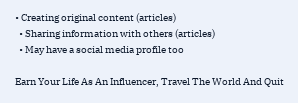• Creating original content (articles)
  • Sharing information with others (articles)
  • May have a social media profile too

Earn Your Life As An Influencer, Travel The World And Quit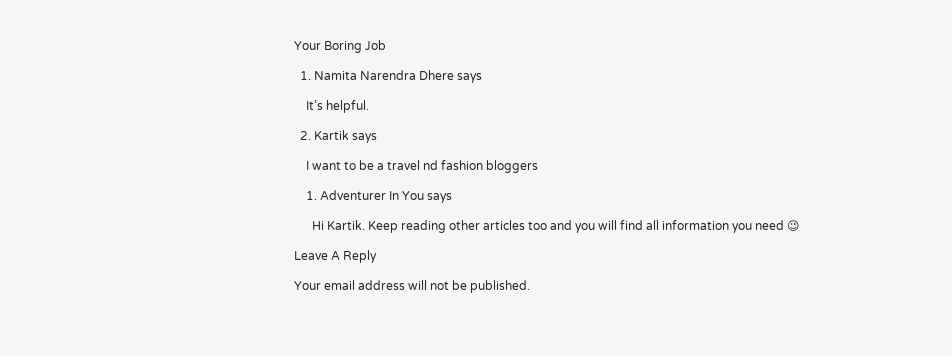Your Boring Job

  1. Namita Narendra Dhere says

    It’s helpful.

  2. Kartik says

    I want to be a travel nd fashion bloggers

    1. Adventurer In You says

      Hi Kartik. Keep reading other articles too and you will find all information you need 😉

Leave A Reply

Your email address will not be published.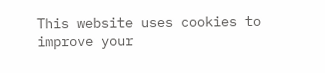This website uses cookies to improve your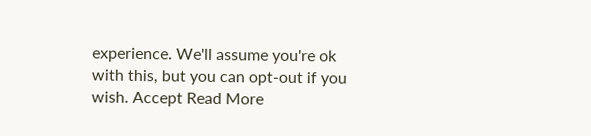experience. We'll assume you're ok with this, but you can opt-out if you wish. Accept Read More